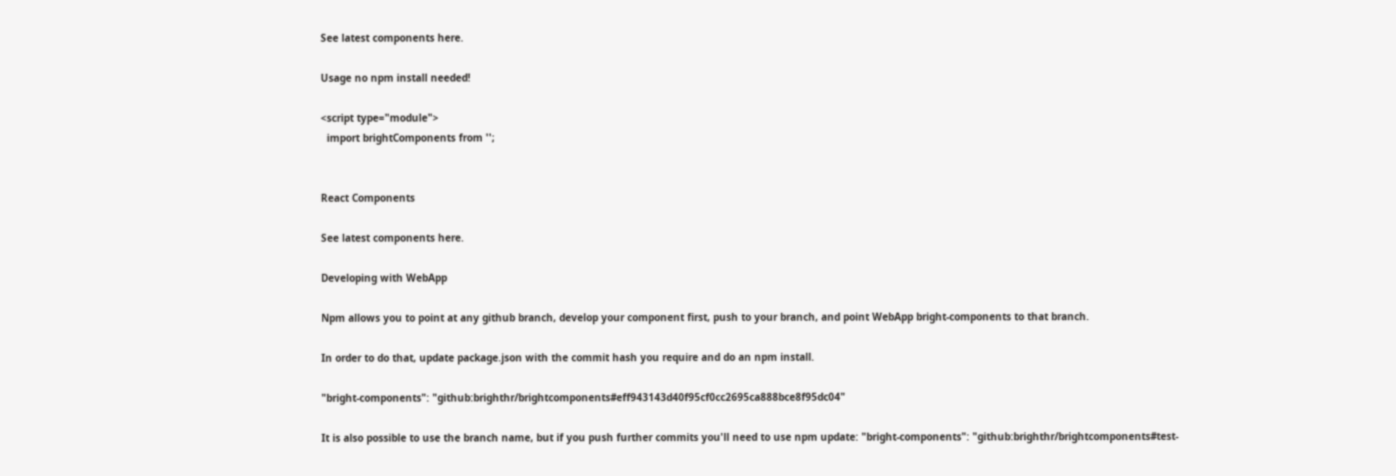See latest components here.

Usage no npm install needed!

<script type="module">
  import brightComponents from '';


React Components

See latest components here.

Developing with WebApp

Npm allows you to point at any github branch, develop your component first, push to your branch, and point WebApp bright-components to that branch.

In order to do that, update package.json with the commit hash you require and do an npm install.

"bright-components": "github:brighthr/brightcomponents#eff943143d40f95cf0cc2695ca888bce8f95dc04"

It is also possible to use the branch name, but if you push further commits you'll need to use npm update: "bright-components": "github:brighthr/brightcomponents#test-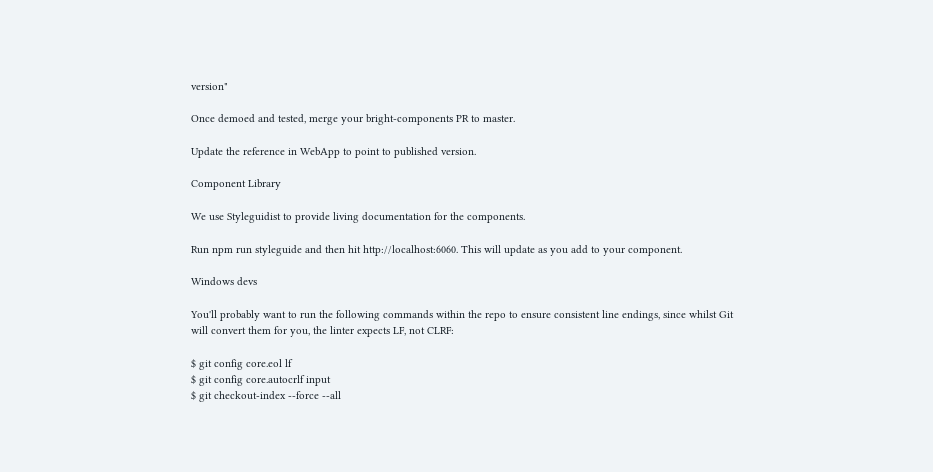version"

Once demoed and tested, merge your bright-components PR to master.

Update the reference in WebApp to point to published version.

Component Library

We use Styleguidist to provide living documentation for the components.

Run npm run styleguide and then hit http://localhost:6060. This will update as you add to your component.

Windows devs

You'll probably want to run the following commands within the repo to ensure consistent line endings, since whilst Git will convert them for you, the linter expects LF, not CLRF:

$ git config core.eol lf
$ git config core.autocrlf input
$ git checkout-index --force --all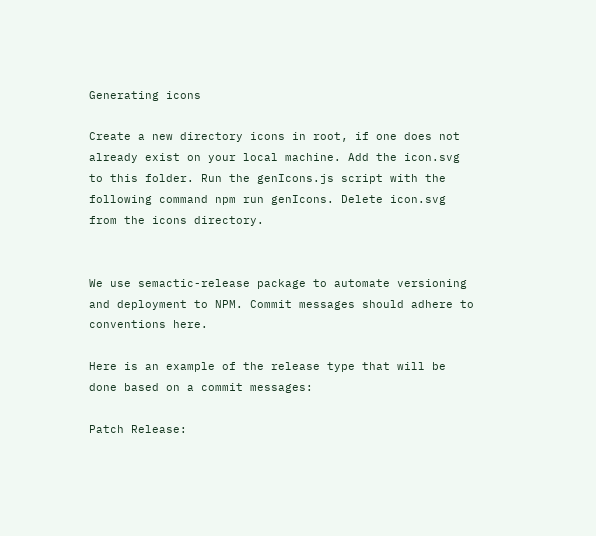Generating icons

Create a new directory icons in root, if one does not already exist on your local machine. Add the icon.svg to this folder. Run the genIcons.js script with the following command npm run genIcons. Delete icon.svg from the icons directory.


We use semactic-release package to automate versioning and deployment to NPM. Commit messages should adhere to conventions here.

Here is an example of the release type that will be done based on a commit messages:

Patch Release: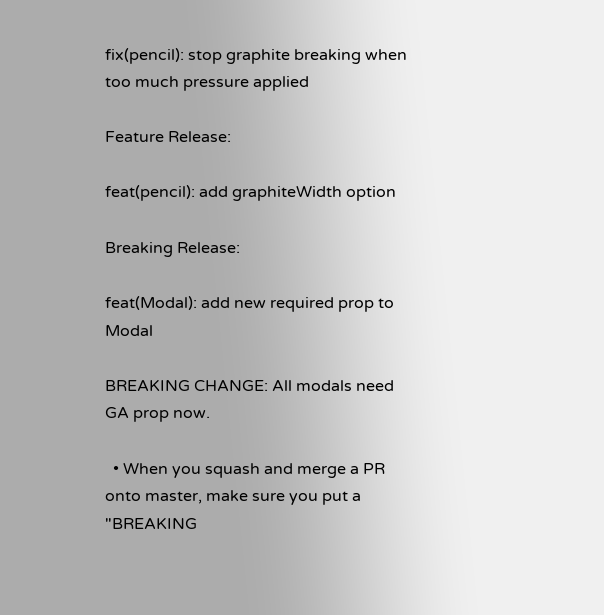fix(pencil): stop graphite breaking when too much pressure applied

Feature Release:

feat(pencil): add graphiteWidth option

Breaking Release:

feat(Modal): add new required prop to Modal

BREAKING CHANGE: All modals need GA prop now.

  • When you squash and merge a PR onto master, make sure you put a "BREAKING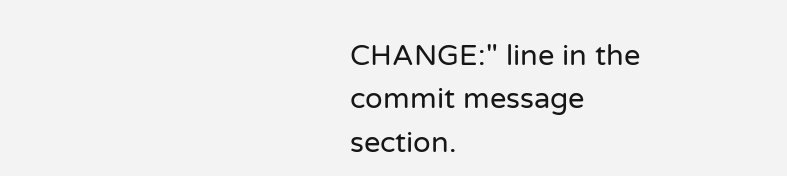CHANGE:" line in the commit message section.